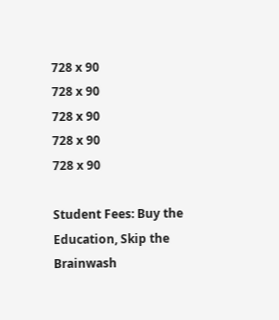728 x 90
728 x 90
728 x 90
728 x 90
728 x 90

Student Fees: Buy the Education, Skip the Brainwash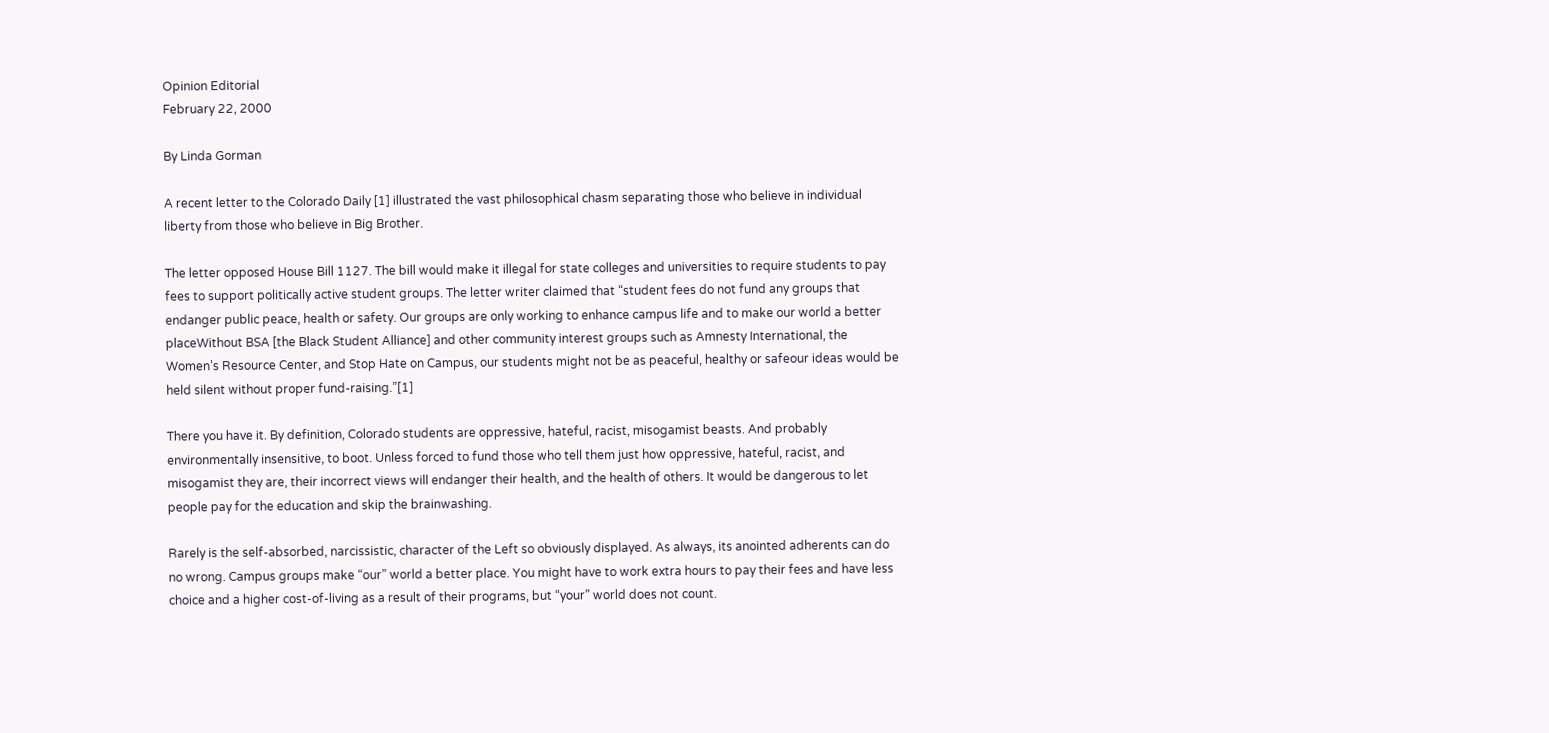Opinion Editorial
February 22, 2000

By Linda Gorman

A recent letter to the Colorado Daily [1] illustrated the vast philosophical chasm separating those who believe in individual liberty from those who believe in Big Brother.

The letter opposed House Bill 1127. The bill would make it illegal for state colleges and universities to require students to pay fees to support politically active student groups. The letter writer claimed that “student fees do not fund any groups that endanger public peace, health or safety. Our groups are only working to enhance campus life and to make our world a better placeWithout BSA [the Black Student Alliance] and other community interest groups such as Amnesty International, the Women’s Resource Center, and Stop Hate on Campus, our students might not be as peaceful, healthy or safeour ideas would be held silent without proper fund-raising.”[1]

There you have it. By definition, Colorado students are oppressive, hateful, racist, misogamist beasts. And probably environmentally insensitive, to boot. Unless forced to fund those who tell them just how oppressive, hateful, racist, and misogamist they are, their incorrect views will endanger their health, and the health of others. It would be dangerous to let people pay for the education and skip the brainwashing.

Rarely is the self-absorbed, narcissistic, character of the Left so obviously displayed. As always, its anointed adherents can do no wrong. Campus groups make “our” world a better place. You might have to work extra hours to pay their fees and have less choice and a higher cost-of-living as a result of their programs, but “your” world does not count.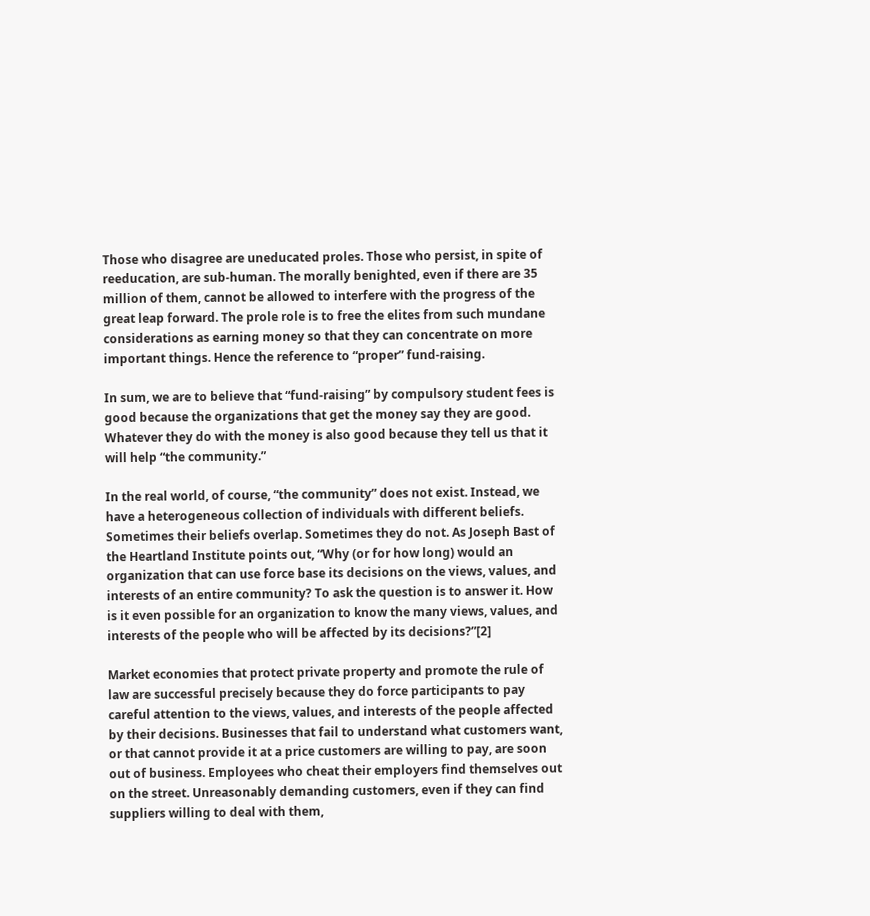Those who disagree are uneducated proles. Those who persist, in spite of reeducation, are sub-human. The morally benighted, even if there are 35 million of them, cannot be allowed to interfere with the progress of the great leap forward. The prole role is to free the elites from such mundane considerations as earning money so that they can concentrate on more important things. Hence the reference to “proper” fund-raising.

In sum, we are to believe that “fund-raising” by compulsory student fees is good because the organizations that get the money say they are good. Whatever they do with the money is also good because they tell us that it will help “the community.”

In the real world, of course, “the community” does not exist. Instead, we have a heterogeneous collection of individuals with different beliefs. Sometimes their beliefs overlap. Sometimes they do not. As Joseph Bast of the Heartland Institute points out, “Why (or for how long) would an organization that can use force base its decisions on the views, values, and interests of an entire community? To ask the question is to answer it. How is it even possible for an organization to know the many views, values, and interests of the people who will be affected by its decisions?”[2]

Market economies that protect private property and promote the rule of law are successful precisely because they do force participants to pay careful attention to the views, values, and interests of the people affected by their decisions. Businesses that fail to understand what customers want, or that cannot provide it at a price customers are willing to pay, are soon out of business. Employees who cheat their employers find themselves out on the street. Unreasonably demanding customers, even if they can find suppliers willing to deal with them,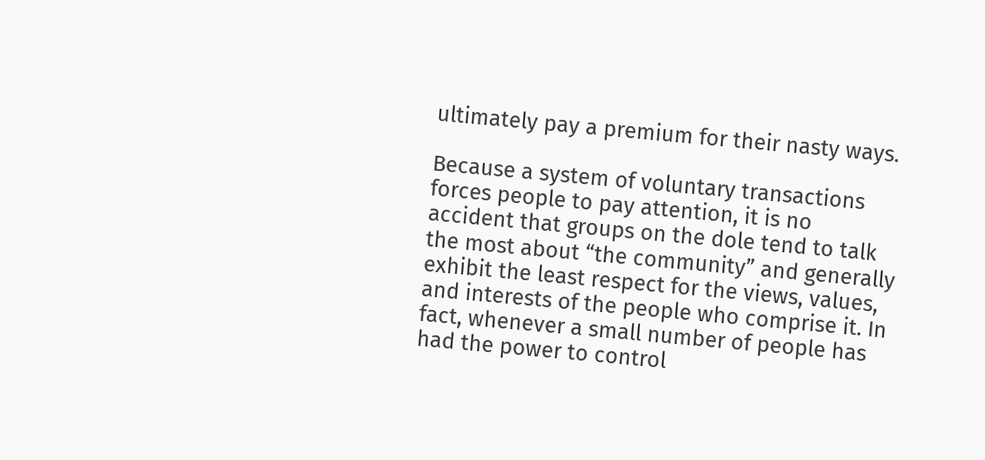ultimately pay a premium for their nasty ways.

Because a system of voluntary transactions forces people to pay attention, it is no accident that groups on the dole tend to talk the most about “the community” and generally exhibit the least respect for the views, values, and interests of the people who comprise it. In fact, whenever a small number of people has had the power to control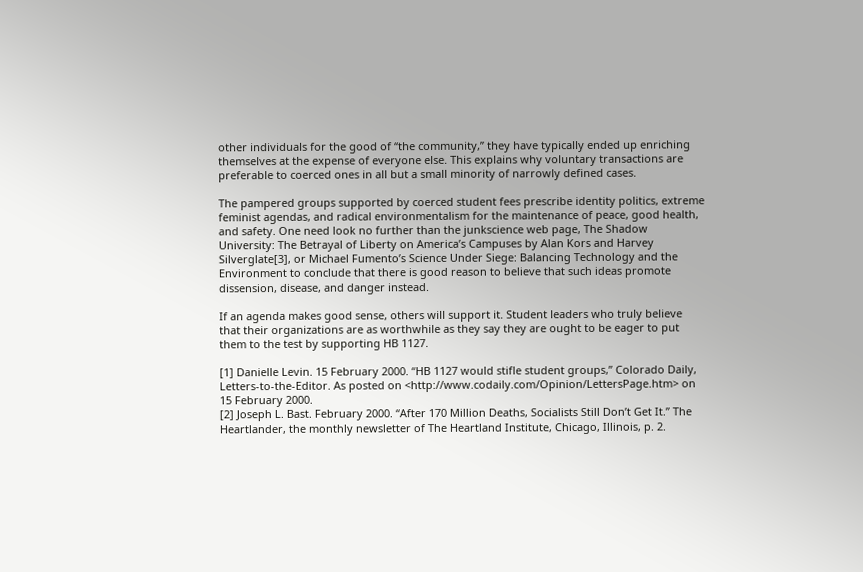other individuals for the good of “the community,” they have typically ended up enriching themselves at the expense of everyone else. This explains why voluntary transactions are preferable to coerced ones in all but a small minority of narrowly defined cases.

The pampered groups supported by coerced student fees prescribe identity politics, extreme feminist agendas, and radical environmentalism for the maintenance of peace, good health, and safety. One need look no further than the junkscience web page, The Shadow University: The Betrayal of Liberty on America’s Campuses by Alan Kors and Harvey Silverglate[3], or Michael Fumento’s Science Under Siege: Balancing Technology and the Environment to conclude that there is good reason to believe that such ideas promote dissension, disease, and danger instead.

If an agenda makes good sense, others will support it. Student leaders who truly believe that their organizations are as worthwhile as they say they are ought to be eager to put them to the test by supporting HB 1127.

[1] Danielle Levin. 15 February 2000. “HB 1127 would stifle student groups,” Colorado Daily, Letters-to-the-Editor. As posted on <http://www.codaily.com/Opinion/LettersPage.htm> on 15 February 2000.
[2] Joseph L. Bast. February 2000. “After 170 Million Deaths, Socialists Still Don’t Get It.” The Heartlander, the monthly newsletter of The Heartland Institute, Chicago, Illinois, p. 2.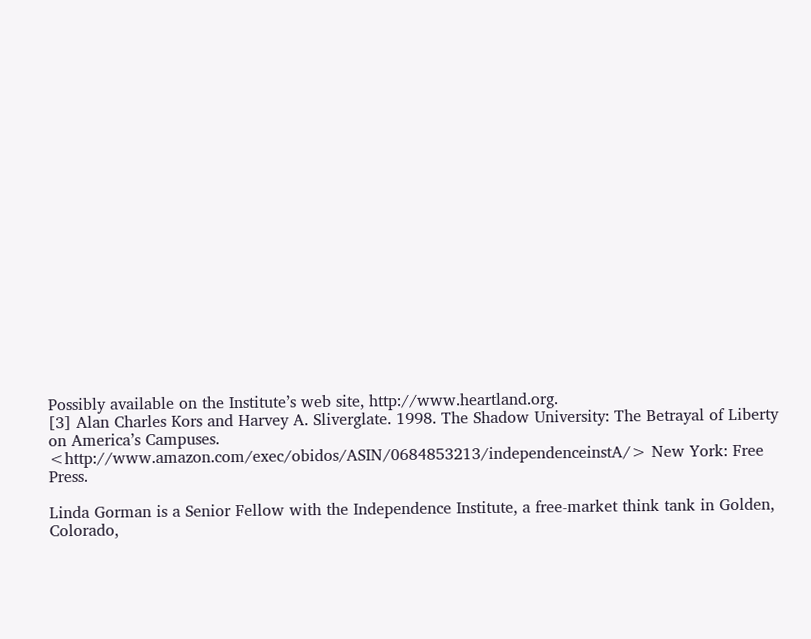Possibly available on the Institute’s web site, http://www.heartland.org.
[3] Alan Charles Kors and Harvey A. Sliverglate. 1998. The Shadow University: The Betrayal of Liberty on America’s Campuses. <http://www.amazon.com/exec/obidos/ASIN/0684853213/independenceinstA/> New York: Free Press.

Linda Gorman is a Senior Fellow with the Independence Institute, a free-market think tank in Golden, Colorado,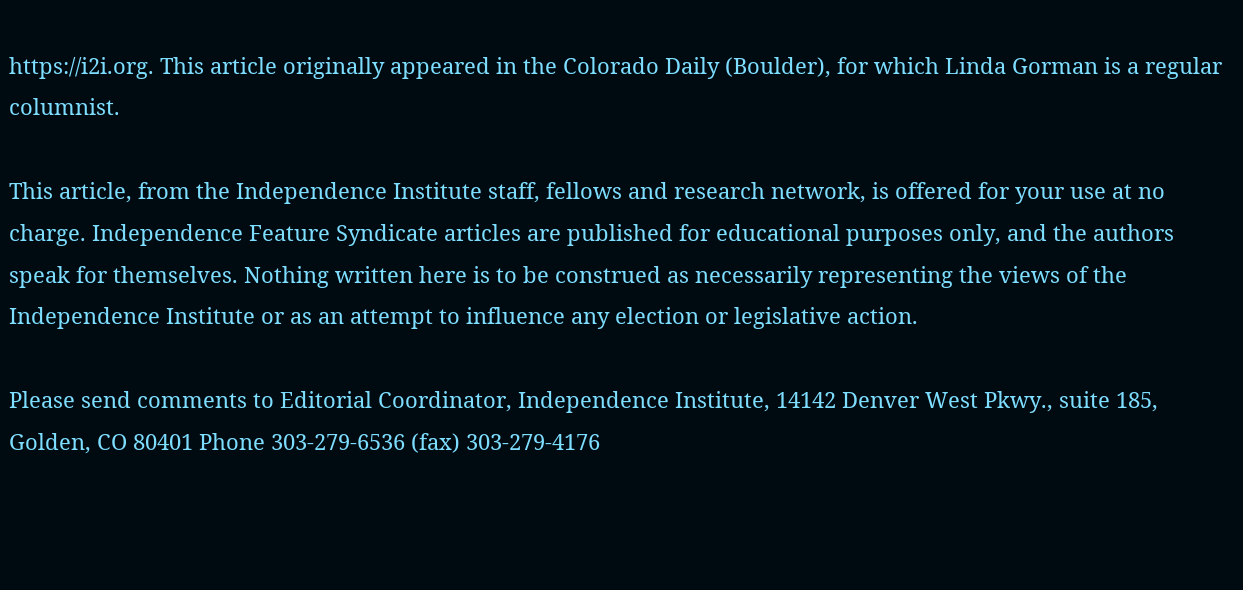https://i2i.org. This article originally appeared in the Colorado Daily (Boulder), for which Linda Gorman is a regular columnist.

This article, from the Independence Institute staff, fellows and research network, is offered for your use at no charge. Independence Feature Syndicate articles are published for educational purposes only, and the authors speak for themselves. Nothing written here is to be construed as necessarily representing the views of the Independence Institute or as an attempt to influence any election or legislative action.

Please send comments to Editorial Coordinator, Independence Institute, 14142 Denver West Pkwy., suite 185, Golden, CO 80401 Phone 303-279-6536 (fax) 303-279-4176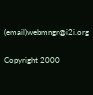(email)webmngr@i2i.org

Copyright 2000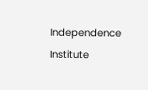Independence Institute